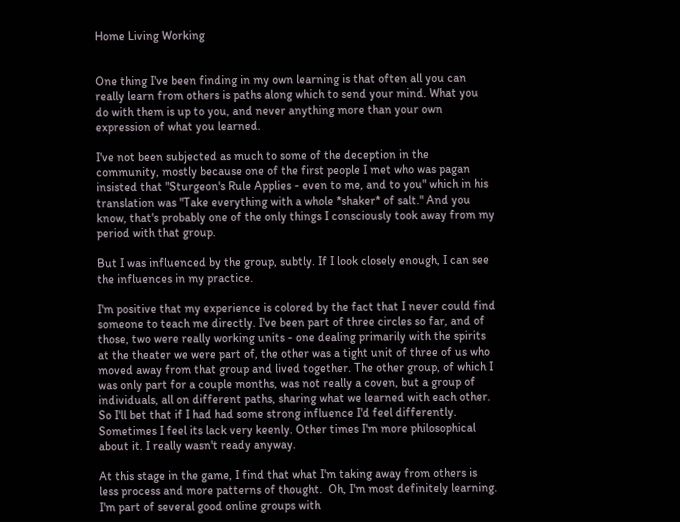Home Living Working


One thing I've been finding in my own learning is that often all you can really learn from others is paths along which to send your mind. What you do with them is up to you, and never anything more than your own expression of what you learned.

I've not been subjected as much to some of the deception in the community, mostly because one of the first people I met who was pagan insisted that "Sturgeon's Rule Applies - even to me, and to you" which in his translation was "Take everything with a whole *shaker* of salt." And you know, that's probably one of the only things I consciously took away from my period with that group.

But I was influenced by the group, subtly. If I look closely enough, I can see the influences in my practice.

I'm positive that my experience is colored by the fact that I never could find someone to teach me directly. I've been part of three circles so far, and of those, two were really working units - one dealing primarily with the spirits at the theater we were part of, the other was a tight unit of three of us who moved away from that group and lived together. The other group, of which I was only part for a couple months, was not really a coven, but a group of individuals, all on different paths, sharing what we learned with each other. So I'll bet that if I had had some strong influence I'd feel differently. Sometimes I feel its lack very keenly. Other times I'm more philosophical about it. I really wasn't ready anyway.

At this stage in the game, I find that what I'm taking away from others is less process and more patterns of thought.  Oh, I'm most definitely learning.  I'm part of several good online groups with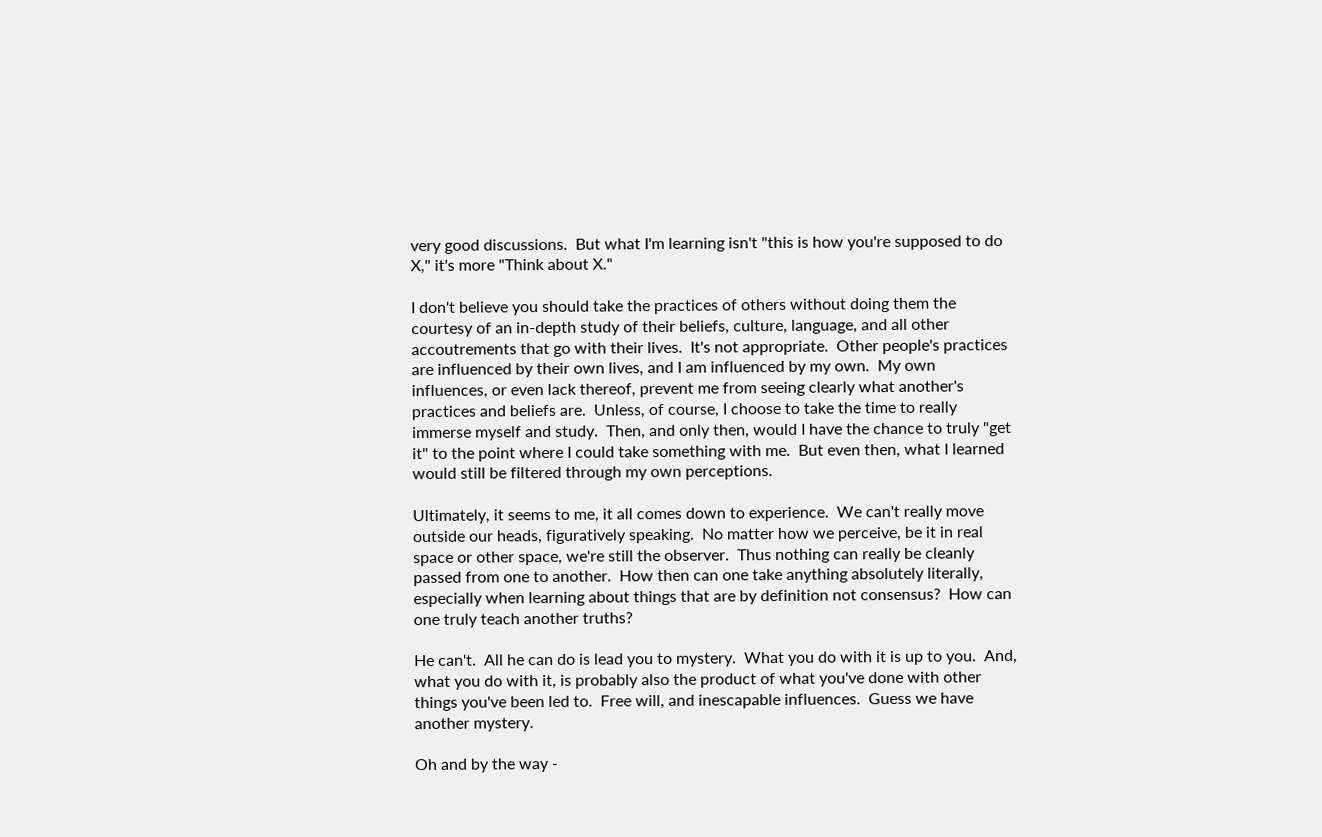very good discussions.  But what I'm learning isn't "this is how you're supposed to do X," it's more "Think about X."

I don't believe you should take the practices of others without doing them the courtesy of an in-depth study of their beliefs, culture, language, and all other accoutrements that go with their lives.  It's not appropriate.  Other people's practices are influenced by their own lives, and I am influenced by my own.  My own influences, or even lack thereof, prevent me from seeing clearly what another's practices and beliefs are.  Unless, of course, I choose to take the time to really immerse myself and study.  Then, and only then, would I have the chance to truly "get it" to the point where I could take something with me.  But even then, what I learned would still be filtered through my own perceptions.

Ultimately, it seems to me, it all comes down to experience.  We can't really move outside our heads, figuratively speaking.  No matter how we perceive, be it in real space or other space, we're still the observer.  Thus nothing can really be cleanly passed from one to another.  How then can one take anything absolutely literally, especially when learning about things that are by definition not consensus?  How can one truly teach another truths?

He can't.  All he can do is lead you to mystery.  What you do with it is up to you.  And, what you do with it, is probably also the product of what you've done with other things you've been led to.  Free will, and inescapable influences.  Guess we have another mystery.

Oh and by the way -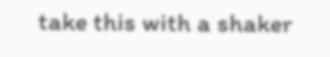take this with a shaker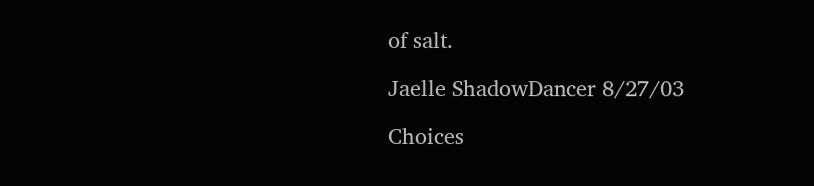of salt.

Jaelle ShadowDancer 8/27/03

Choices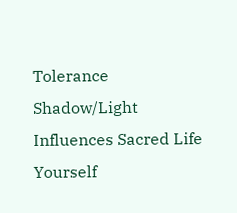Tolerance Shadow/Light Influences Sacred Life Yourself